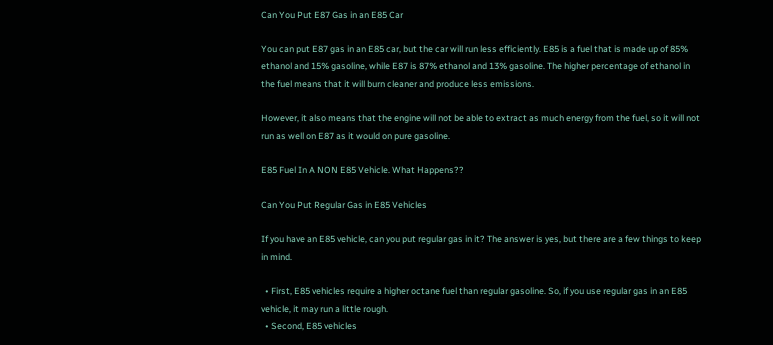Can You Put E87 Gas in an E85 Car

You can put E87 gas in an E85 car, but the car will run less efficiently. E85 is a fuel that is made up of 85% ethanol and 15% gasoline, while E87 is 87% ethanol and 13% gasoline. The higher percentage of ethanol in the fuel means that it will burn cleaner and produce less emissions.

However, it also means that the engine will not be able to extract as much energy from the fuel, so it will not run as well on E87 as it would on pure gasoline.

E85 Fuel In A NON E85 Vehicle. What Happens??

Can You Put Regular Gas in E85 Vehicles

If you have an E85 vehicle, can you put regular gas in it? The answer is yes, but there are a few things to keep in mind.

  • First, E85 vehicles require a higher octane fuel than regular gasoline. So, if you use regular gas in an E85 vehicle, it may run a little rough.
  • Second, E85 vehicles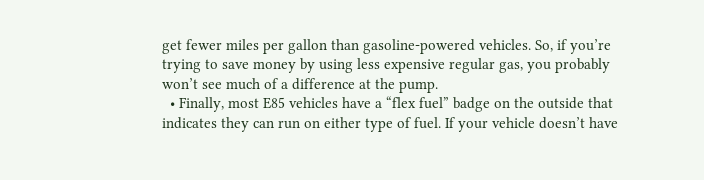get fewer miles per gallon than gasoline-powered vehicles. So, if you’re trying to save money by using less expensive regular gas, you probably won’t see much of a difference at the pump.
  • Finally, most E85 vehicles have a “flex fuel” badge on the outside that indicates they can run on either type of fuel. If your vehicle doesn’t have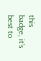this badge, it’s best to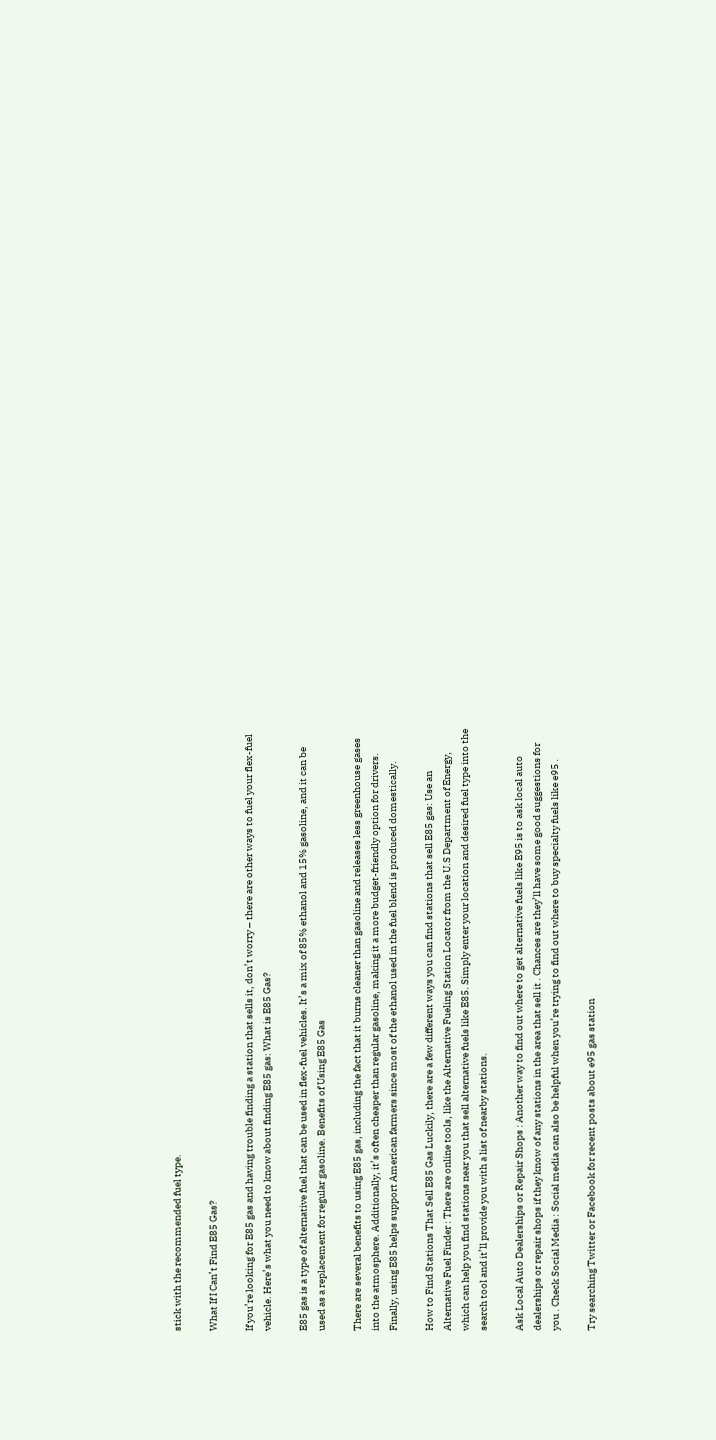stick with the recommended fuel type.

What If I Can’t Find E85 Gas?

If you’re looking for E85 gas and having trouble finding a station that sells it, don’t worry – there are other ways to fuel your flex-fuel vehicle. Here’s what you need to know about finding E85 gas: What is E85 Gas?

E85 gas is a type of alternative fuel that can be used in flex-fuel vehicles. It’s a mix of 85% ethanol and 15% gasoline, and it can be used as a replacement for regular gasoline. Benefits of Using E85 Gas

There are several benefits to using E85 gas, including the fact that it burns cleaner than gasoline and releases less greenhouse gases into the atmosphere. Additionally, it’s often cheaper than regular gasoline, making it a more budget-friendly option for drivers. Finally, using E85 helps support American farmers since most of the ethanol used in the fuel blend is produced domestically.

How to Find Stations That Sell E85 Gas Luckily, there are a few different ways you can find stations that sell E85 gas: Use an Alternative Fuel Finder : There are online tools, like the Alternative Fueling Station Locator from the U.S Department of Energy, which can help you find stations near you that sell alternative fuels like E85. Simply enter your location and desired fuel type into the search tool and it’ll provide you with a list of nearby stations.

Ask Local Auto Dealerships or Repair Shops : Another way to find out where to get alternative fuels like E95 is to ask local auto dealerships or repair shops if they know of any stations in the area that sell it . Chances are they’ll have some good suggestions for you . Check Social Media : Social media can also be helpful when you’re trying to find out where to buy specialty fuels like e95 .

Try searching Twitter or Facebook for recent posts about e95 gas station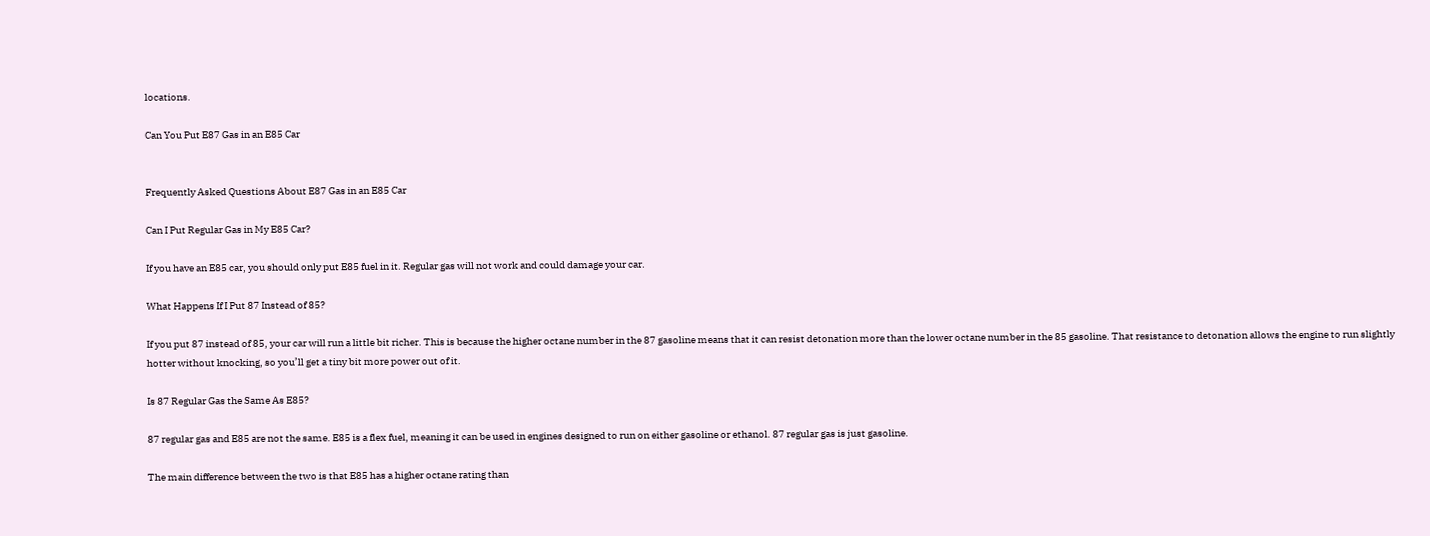locations.

Can You Put E87 Gas in an E85 Car


Frequently Asked Questions About E87 Gas in an E85 Car

Can I Put Regular Gas in My E85 Car?

If you have an E85 car, you should only put E85 fuel in it. Regular gas will not work and could damage your car.

What Happens If I Put 87 Instead of 85?

If you put 87 instead of 85, your car will run a little bit richer. This is because the higher octane number in the 87 gasoline means that it can resist detonation more than the lower octane number in the 85 gasoline. That resistance to detonation allows the engine to run slightly hotter without knocking, so you’ll get a tiny bit more power out of it.

Is 87 Regular Gas the Same As E85?

87 regular gas and E85 are not the same. E85 is a flex fuel, meaning it can be used in engines designed to run on either gasoline or ethanol. 87 regular gas is just gasoline.

The main difference between the two is that E85 has a higher octane rating than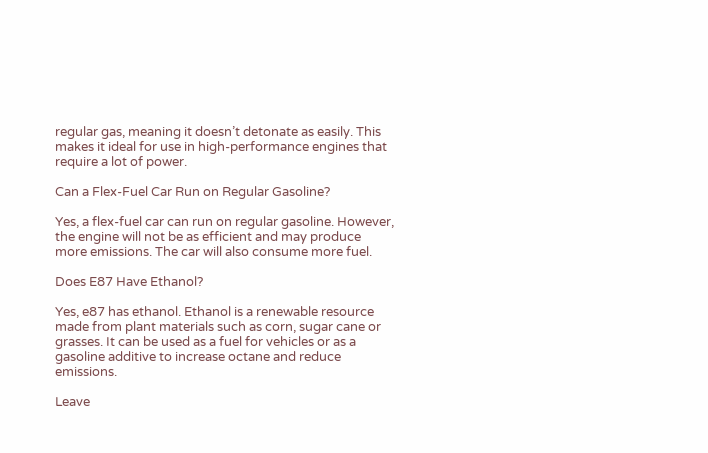regular gas, meaning it doesn’t detonate as easily. This makes it ideal for use in high-performance engines that require a lot of power.

Can a Flex-Fuel Car Run on Regular Gasoline?

Yes, a flex-fuel car can run on regular gasoline. However, the engine will not be as efficient and may produce more emissions. The car will also consume more fuel.

Does E87 Have Ethanol?

Yes, e87 has ethanol. Ethanol is a renewable resource made from plant materials such as corn, sugar cane or grasses. It can be used as a fuel for vehicles or as a gasoline additive to increase octane and reduce emissions.

Leave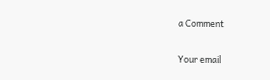a Comment

Your email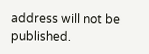address will not be published.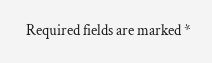Required fields are marked *